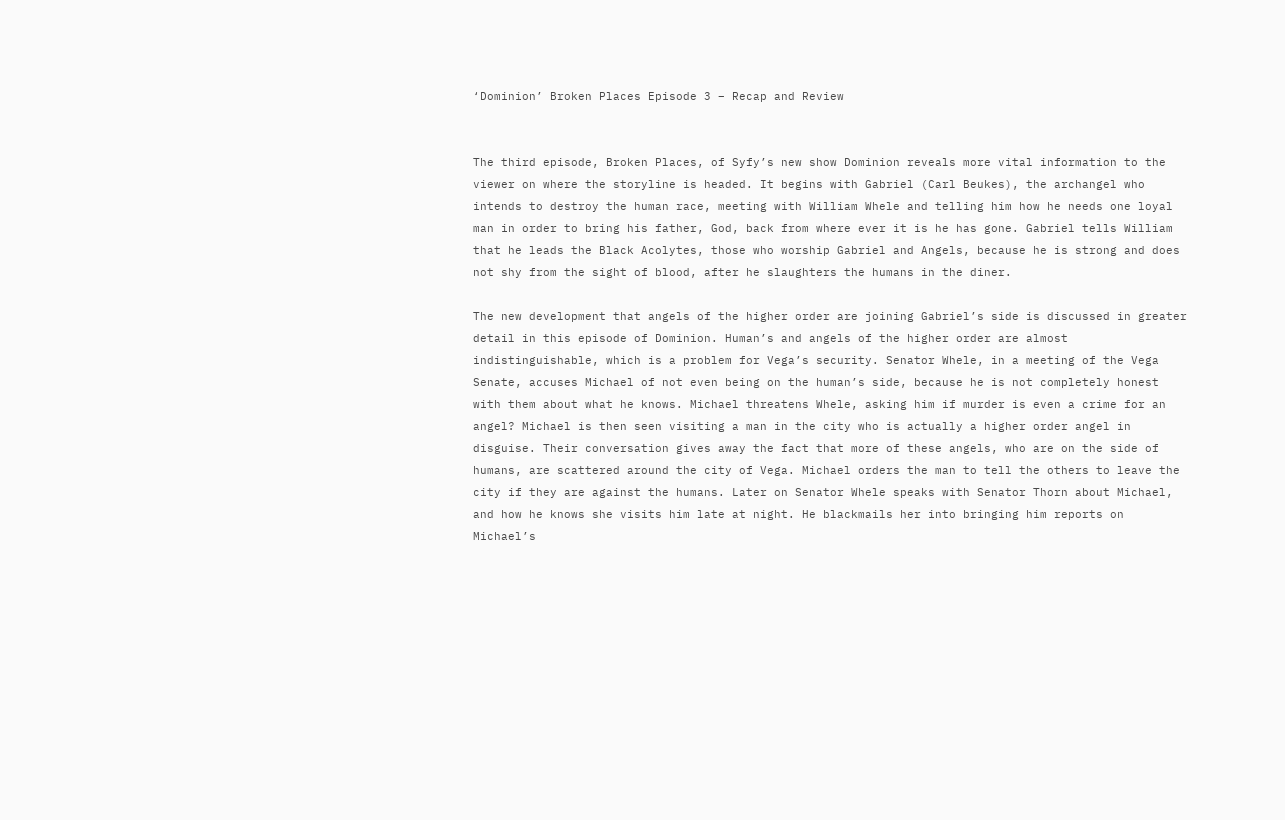‘Dominion’ Broken Places Episode 3 – Recap and Review


The third episode, Broken Places, of Syfy’s new show Dominion reveals more vital information to the viewer on where the storyline is headed. It begins with Gabriel (Carl Beukes), the archangel who intends to destroy the human race, meeting with William Whele and telling him how he needs one loyal man in order to bring his father, God, back from where ever it is he has gone. Gabriel tells William that he leads the Black Acolytes, those who worship Gabriel and Angels, because he is strong and does not shy from the sight of blood, after he slaughters the humans in the diner.

The new development that angels of the higher order are joining Gabriel’s side is discussed in greater detail in this episode of Dominion. Human’s and angels of the higher order are almost indistinguishable, which is a problem for Vega’s security. Senator Whele, in a meeting of the Vega Senate, accuses Michael of not even being on the human’s side, because he is not completely honest with them about what he knows. Michael threatens Whele, asking him if murder is even a crime for an angel? Michael is then seen visiting a man in the city who is actually a higher order angel in disguise. Their conversation gives away the fact that more of these angels, who are on the side of humans, are scattered around the city of Vega. Michael orders the man to tell the others to leave the city if they are against the humans. Later on Senator Whele speaks with Senator Thorn about Michael, and how he knows she visits him late at night. He blackmails her into bringing him reports on Michael’s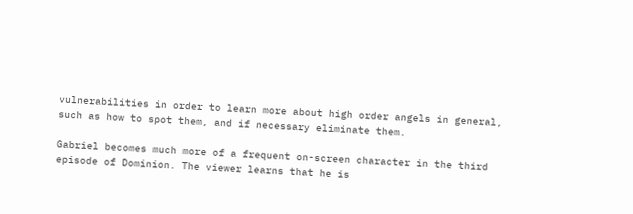vulnerabilities in order to learn more about high order angels in general, such as how to spot them, and if necessary eliminate them.

Gabriel becomes much more of a frequent on-screen character in the third episode of Dominion. The viewer learns that he is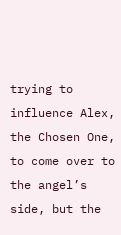trying to influence Alex, the Chosen One, to come over to the angel’s side, but the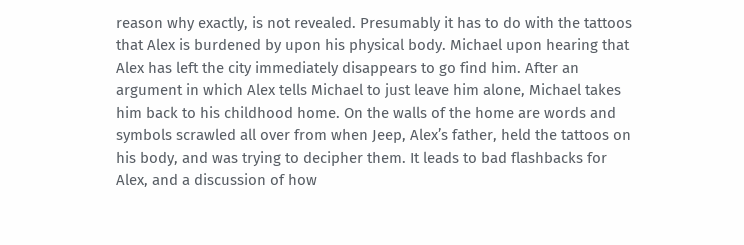reason why exactly, is not revealed. Presumably it has to do with the tattoos that Alex is burdened by upon his physical body. Michael upon hearing that Alex has left the city immediately disappears to go find him. After an argument in which Alex tells Michael to just leave him alone, Michael takes him back to his childhood home. On the walls of the home are words and symbols scrawled all over from when Jeep, Alex’s father, held the tattoos on his body, and was trying to decipher them. It leads to bad flashbacks for Alex, and a discussion of how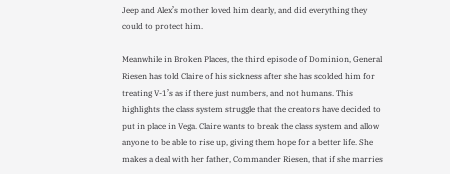Jeep and Alex’s mother loved him dearly, and did everything they could to protect him.

Meanwhile in Broken Places, the third episode of Dominion, General Riesen has told Claire of his sickness after she has scolded him for treating V-1’s as if there just numbers, and not humans. This highlights the class system struggle that the creators have decided to put in place in Vega. Claire wants to break the class system and allow anyone to be able to rise up, giving them hope for a better life. She makes a deal with her father, Commander Riesen, that if she marries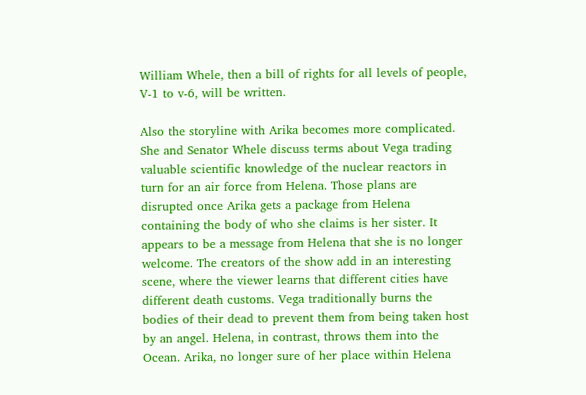William Whele, then a bill of rights for all levels of people, V-1 to v-6, will be written.

Also the storyline with Arika becomes more complicated. She and Senator Whele discuss terms about Vega trading valuable scientific knowledge of the nuclear reactors in turn for an air force from Helena. Those plans are disrupted once Arika gets a package from Helena containing the body of who she claims is her sister. It appears to be a message from Helena that she is no longer welcome. The creators of the show add in an interesting scene, where the viewer learns that different cities have different death customs. Vega traditionally burns the bodies of their dead to prevent them from being taken host by an angel. Helena, in contrast, throws them into the Ocean. Arika, no longer sure of her place within Helena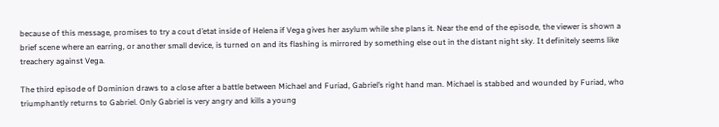because of this message, promises to try a cout d’etat inside of Helena if Vega gives her asylum while she plans it. Near the end of the episode, the viewer is shown a brief scene where an earring, or another small device, is turned on and its flashing is mirrored by something else out in the distant night sky. It definitely seems like treachery against Vega.

The third episode of Dominion draws to a close after a battle between Michael and Furiad, Gabriel’s right hand man. Michael is stabbed and wounded by Furiad, who triumphantly returns to Gabriel. Only Gabriel is very angry and kills a young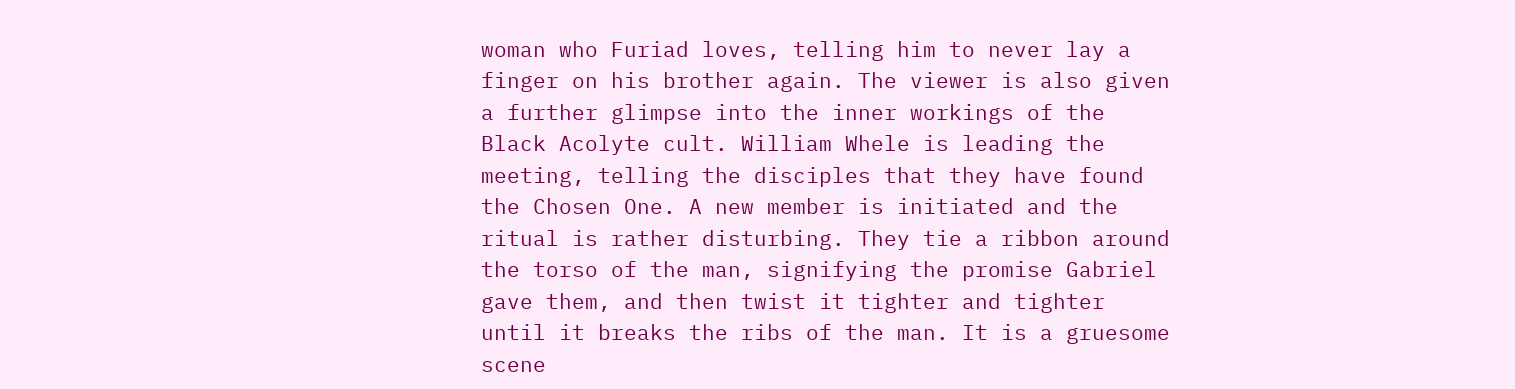woman who Furiad loves, telling him to never lay a finger on his brother again. The viewer is also given a further glimpse into the inner workings of the Black Acolyte cult. William Whele is leading the meeting, telling the disciples that they have found the Chosen One. A new member is initiated and the ritual is rather disturbing. They tie a ribbon around the torso of the man, signifying the promise Gabriel gave them, and then twist it tighter and tighter until it breaks the ribs of the man. It is a gruesome scene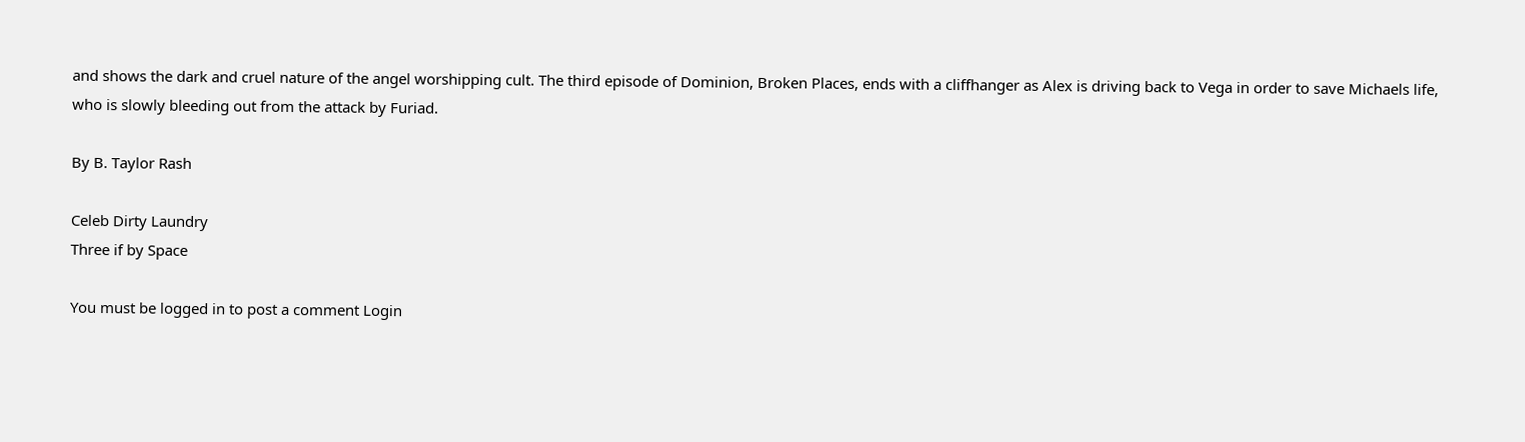and shows the dark and cruel nature of the angel worshipping cult. The third episode of Dominion, Broken Places, ends with a cliffhanger as Alex is driving back to Vega in order to save Michaels life, who is slowly bleeding out from the attack by Furiad.

By B. Taylor Rash

Celeb Dirty Laundry
Three if by Space

You must be logged in to post a comment Login